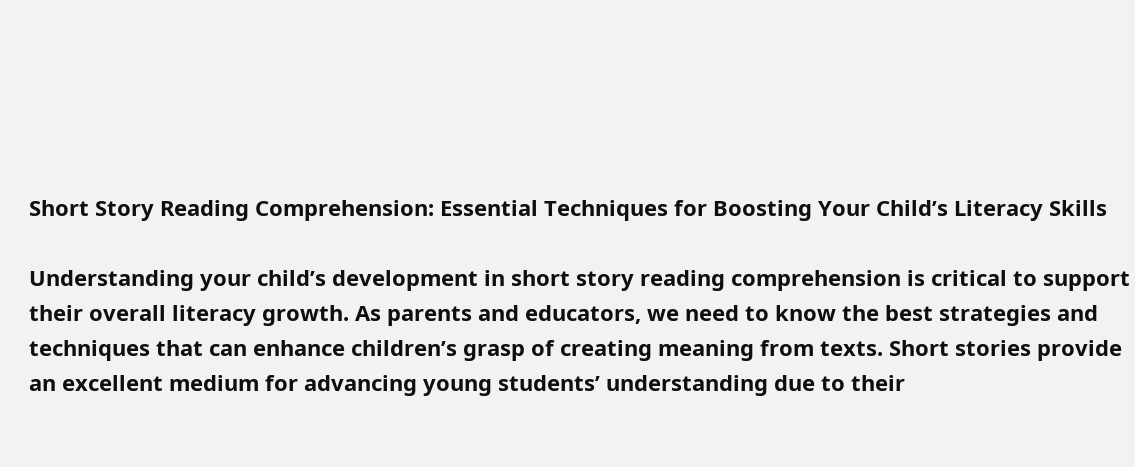Short Story Reading Comprehension: Essential Techniques for Boosting Your Child’s Literacy Skills

Understanding your child’s development in short story reading comprehension is critical to support their overall literacy growth. As parents and educators, we need to know the best strategies and techniques that can enhance children’s grasp of creating meaning from texts. Short stories provide an excellent medium for advancing young students’ understanding due to their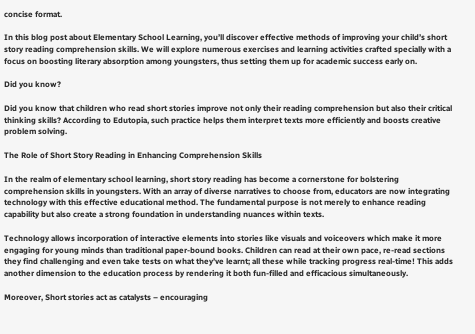concise format.

In this blog post about Elementary School Learning, you’ll discover effective methods of improving your child’s short story reading comprehension skills. We will explore numerous exercises and learning activities crafted specially with a focus on boosting literary absorption among youngsters, thus setting them up for academic success early on.

Did you know?

Did you know that children who read short stories improve not only their reading comprehension but also their critical thinking skills? According to Edutopia, such practice helps them interpret texts more efficiently and boosts creative problem solving.

The Role of Short Story Reading in Enhancing Comprehension Skills

In the realm of elementary school learning, short story reading has become a cornerstone for bolstering comprehension skills in youngsters. With an array of diverse narratives to choose from, educators are now integrating technology with this effective educational method. The fundamental purpose is not merely to enhance reading capability but also create a strong foundation in understanding nuances within texts.

Technology allows incorporation of interactive elements into stories like visuals and voiceovers which make it more engaging for young minds than traditional paper-bound books. Children can read at their own pace, re-read sections they find challenging and even take tests on what they’ve learnt; all these while tracking progress real-time! This adds another dimension to the education process by rendering it both fun-filled and efficacious simultaneously.

Moreover, Short stories act as catalysts – encouraging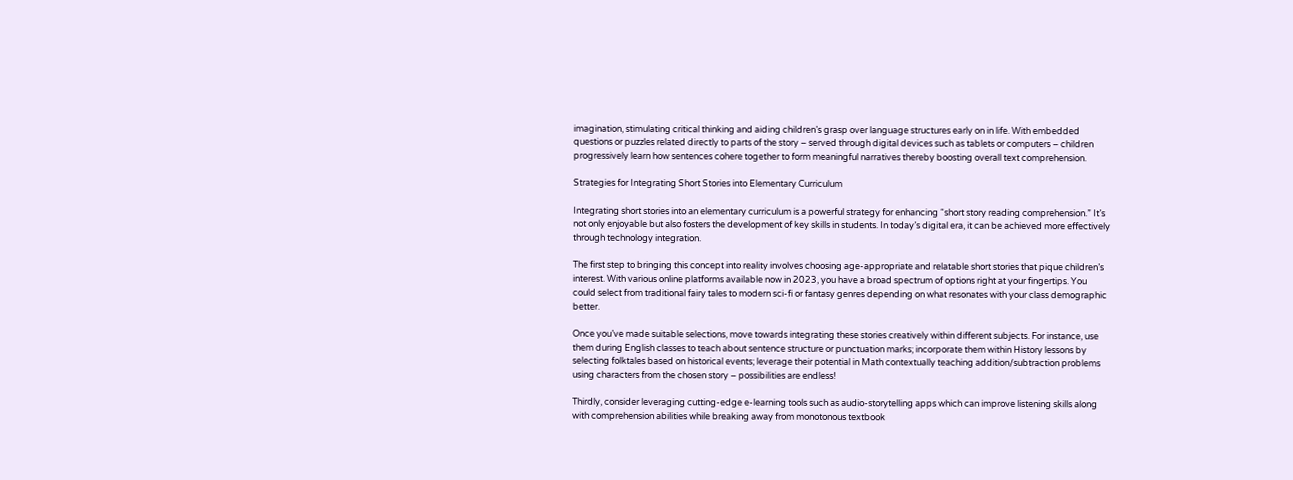imagination, stimulating critical thinking and aiding children’s grasp over language structures early on in life. With embedded questions or puzzles related directly to parts of the story – served through digital devices such as tablets or computers – children progressively learn how sentences cohere together to form meaningful narratives thereby boosting overall text comprehension.

Strategies for Integrating Short Stories into Elementary Curriculum

Integrating short stories into an elementary curriculum is a powerful strategy for enhancing “short story reading comprehension.” It’s not only enjoyable but also fosters the development of key skills in students. In today’s digital era, it can be achieved more effectively through technology integration.

The first step to bringing this concept into reality involves choosing age-appropriate and relatable short stories that pique children’s interest. With various online platforms available now in 2023, you have a broad spectrum of options right at your fingertips. You could select from traditional fairy tales to modern sci-fi or fantasy genres depending on what resonates with your class demographic better.

Once you’ve made suitable selections, move towards integrating these stories creatively within different subjects. For instance, use them during English classes to teach about sentence structure or punctuation marks; incorporate them within History lessons by selecting folktales based on historical events; leverage their potential in Math contextually teaching addition/subtraction problems using characters from the chosen story – possibilities are endless!

Thirdly, consider leveraging cutting-edge e-learning tools such as audio-storytelling apps which can improve listening skills along with comprehension abilities while breaking away from monotonous textbook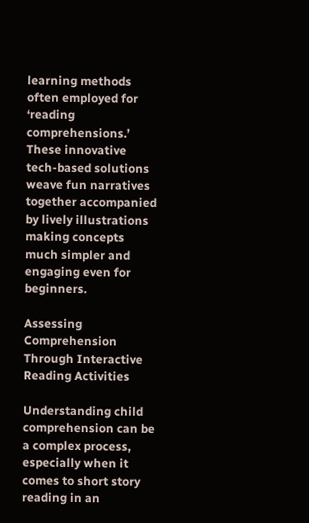learning methods often employed for ‘reading comprehensions.’ These innovative tech-based solutions weave fun narratives together accompanied by lively illustrations making concepts much simpler and engaging even for beginners.

Assessing Comprehension Through Interactive Reading Activities

Understanding child comprehension can be a complex process, especially when it comes to short story reading in an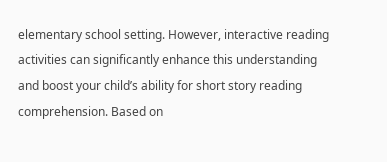elementary school setting. However, interactive reading activities can significantly enhance this understanding and boost your child’s ability for short story reading comprehension. Based on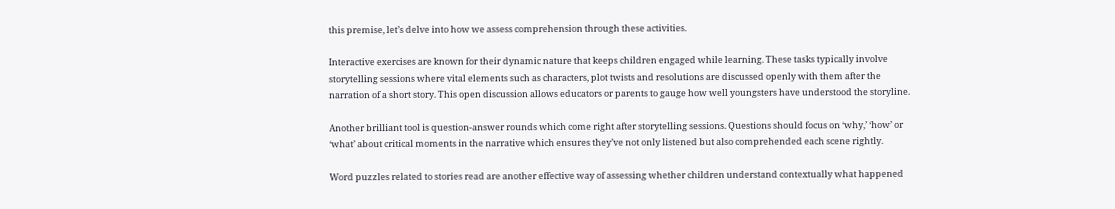this premise, let’s delve into how we assess comprehension through these activities.

Interactive exercises are known for their dynamic nature that keeps children engaged while learning. These tasks typically involve storytelling sessions where vital elements such as characters, plot twists and resolutions are discussed openly with them after the narration of a short story. This open discussion allows educators or parents to gauge how well youngsters have understood the storyline.

Another brilliant tool is question-answer rounds which come right after storytelling sessions. Questions should focus on ‘why,’ ‘how’ or ‘what’ about critical moments in the narrative which ensures they’ve not only listened but also comprehended each scene rightly.

Word puzzles related to stories read are another effective way of assessing whether children understand contextually what happened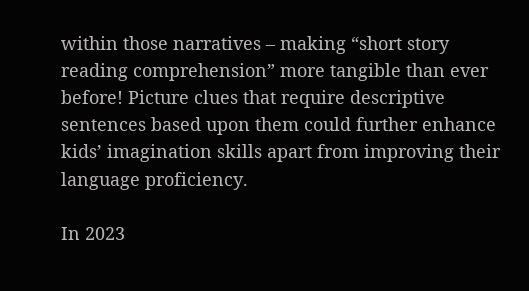within those narratives – making “short story reading comprehension” more tangible than ever before! Picture clues that require descriptive sentences based upon them could further enhance kids’ imagination skills apart from improving their language proficiency.

In 2023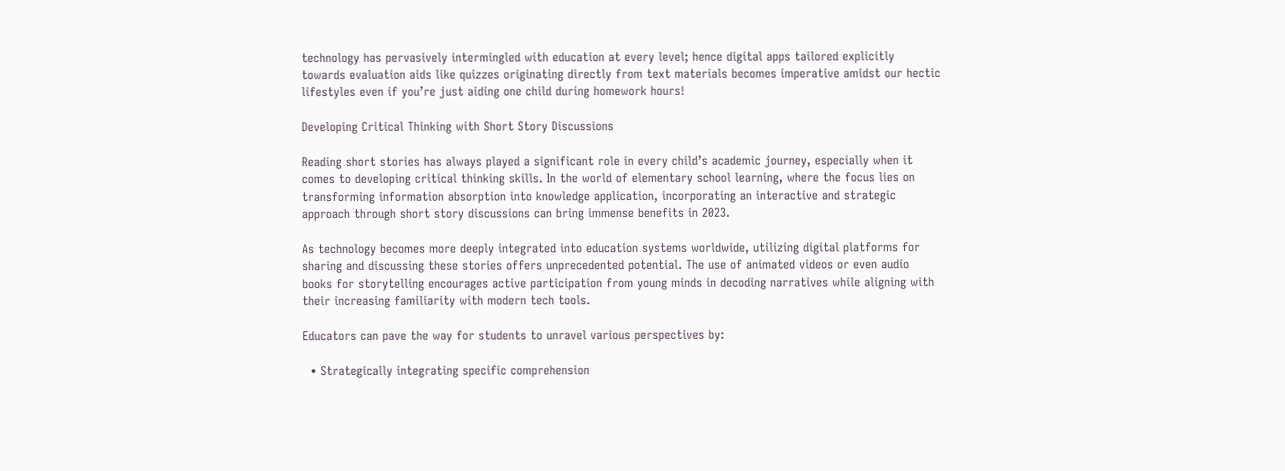technology has pervasively intermingled with education at every level; hence digital apps tailored explicitly towards evaluation aids like quizzes originating directly from text materials becomes imperative amidst our hectic lifestyles even if you’re just aiding one child during homework hours!

Developing Critical Thinking with Short Story Discussions

Reading short stories has always played a significant role in every child’s academic journey, especially when it comes to developing critical thinking skills. In the world of elementary school learning, where the focus lies on transforming information absorption into knowledge application, incorporating an interactive and strategic approach through short story discussions can bring immense benefits in 2023.

As technology becomes more deeply integrated into education systems worldwide, utilizing digital platforms for sharing and discussing these stories offers unprecedented potential. The use of animated videos or even audio books for storytelling encourages active participation from young minds in decoding narratives while aligning with their increasing familiarity with modern tech tools.

Educators can pave the way for students to unravel various perspectives by:

  • Strategically integrating specific comprehension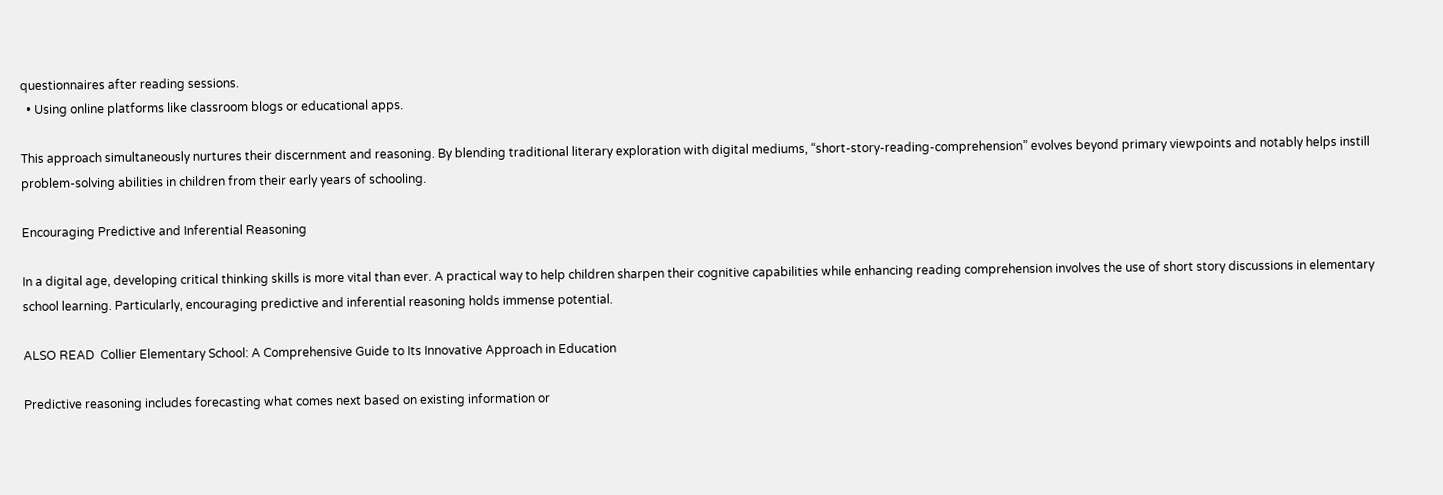questionnaires after reading sessions.
  • Using online platforms like classroom blogs or educational apps.

This approach simultaneously nurtures their discernment and reasoning. By blending traditional literary exploration with digital mediums, “short-story-reading-comprehension” evolves beyond primary viewpoints and notably helps instill problem-solving abilities in children from their early years of schooling.

Encouraging Predictive and Inferential Reasoning

In a digital age, developing critical thinking skills is more vital than ever. A practical way to help children sharpen their cognitive capabilities while enhancing reading comprehension involves the use of short story discussions in elementary school learning. Particularly, encouraging predictive and inferential reasoning holds immense potential.

ALSO READ  Collier Elementary School: A Comprehensive Guide to Its Innovative Approach in Education

Predictive reasoning includes forecasting what comes next based on existing information or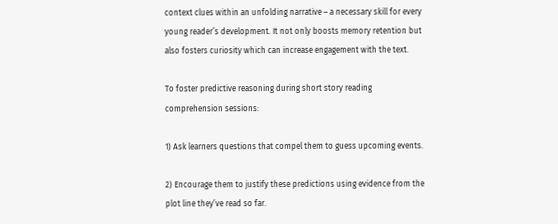context clues within an unfolding narrative – a necessary skill for every young reader’s development. It not only boosts memory retention but also fosters curiosity which can increase engagement with the text.

To foster predictive reasoning during short story reading comprehension sessions:

1) Ask learners questions that compel them to guess upcoming events.

2) Encourage them to justify these predictions using evidence from the plot line they’ve read so far.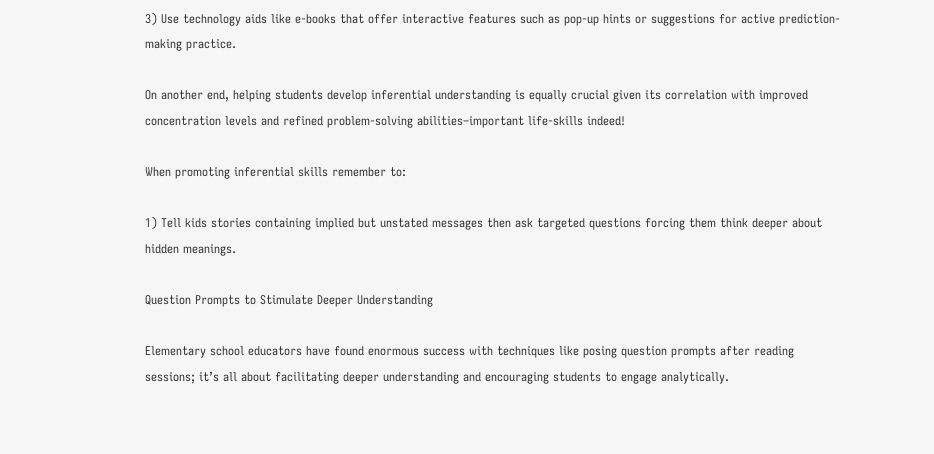3) Use technology aids like e-books that offer interactive features such as pop-up hints or suggestions for active prediction-making practice.

On another end, helping students develop inferential understanding is equally crucial given its correlation with improved concentration levels and refined problem-solving abilities–important life-skills indeed!

When promoting inferential skills remember to:

1) Tell kids stories containing implied but unstated messages then ask targeted questions forcing them think deeper about hidden meanings.

Question Prompts to Stimulate Deeper Understanding

Elementary school educators have found enormous success with techniques like posing question prompts after reading sessions; it’s all about facilitating deeper understanding and encouraging students to engage analytically.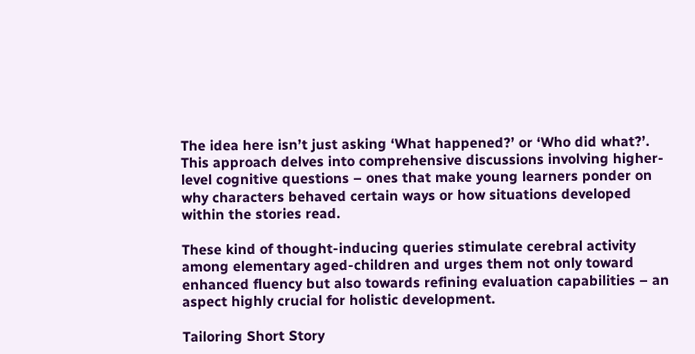The idea here isn’t just asking ‘What happened?’ or ‘Who did what?’. This approach delves into comprehensive discussions involving higher-level cognitive questions – ones that make young learners ponder on why characters behaved certain ways or how situations developed within the stories read.

These kind of thought-inducing queries stimulate cerebral activity among elementary aged-children and urges them not only toward enhanced fluency but also towards refining evaluation capabilities – an aspect highly crucial for holistic development.

Tailoring Short Story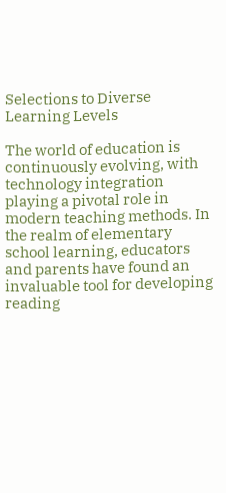Selections to Diverse Learning Levels

The world of education is continuously evolving, with technology integration playing a pivotal role in modern teaching methods. In the realm of elementary school learning, educators and parents have found an invaluable tool for developing reading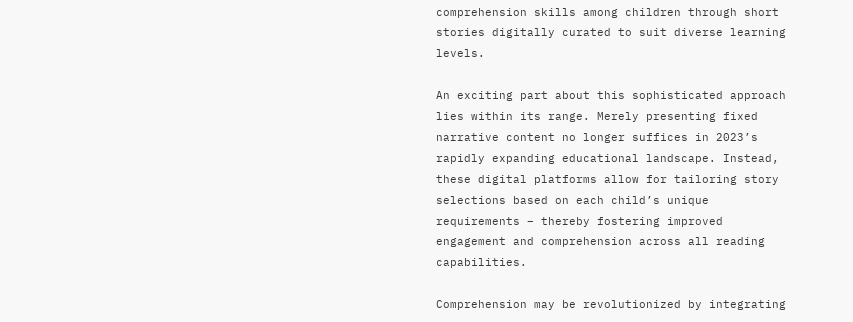comprehension skills among children through short stories digitally curated to suit diverse learning levels.

An exciting part about this sophisticated approach lies within its range. Merely presenting fixed narrative content no longer suffices in 2023’s rapidly expanding educational landscape. Instead, these digital platforms allow for tailoring story selections based on each child’s unique requirements – thereby fostering improved engagement and comprehension across all reading capabilities.

Comprehension may be revolutionized by integrating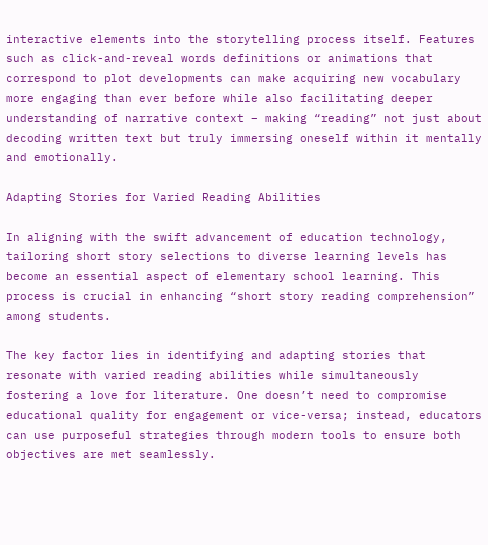interactive elements into the storytelling process itself. Features such as click-and-reveal words definitions or animations that correspond to plot developments can make acquiring new vocabulary more engaging than ever before while also facilitating deeper understanding of narrative context – making “reading” not just about decoding written text but truly immersing oneself within it mentally and emotionally.

Adapting Stories for Varied Reading Abilities

In aligning with the swift advancement of education technology, tailoring short story selections to diverse learning levels has become an essential aspect of elementary school learning. This process is crucial in enhancing “short story reading comprehension” among students.

The key factor lies in identifying and adapting stories that resonate with varied reading abilities while simultaneously fostering a love for literature. One doesn’t need to compromise educational quality for engagement or vice-versa; instead, educators can use purposeful strategies through modern tools to ensure both objectives are met seamlessly.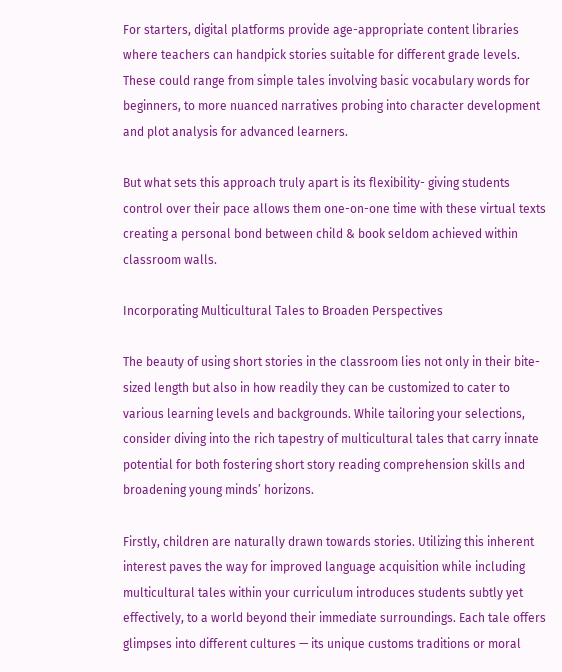For starters, digital platforms provide age-appropriate content libraries where teachers can handpick stories suitable for different grade levels. These could range from simple tales involving basic vocabulary words for beginners, to more nuanced narratives probing into character development and plot analysis for advanced learners.

But what sets this approach truly apart is its flexibility- giving students control over their pace allows them one-on-one time with these virtual texts creating a personal bond between child & book seldom achieved within classroom walls.

Incorporating Multicultural Tales to Broaden Perspectives

The beauty of using short stories in the classroom lies not only in their bite-sized length but also in how readily they can be customized to cater to various learning levels and backgrounds. While tailoring your selections, consider diving into the rich tapestry of multicultural tales that carry innate potential for both fostering short story reading comprehension skills and broadening young minds’ horizons.

Firstly, children are naturally drawn towards stories. Utilizing this inherent interest paves the way for improved language acquisition while including multicultural tales within your curriculum introduces students subtly yet effectively, to a world beyond their immediate surroundings. Each tale offers glimpses into different cultures — its unique customs traditions or moral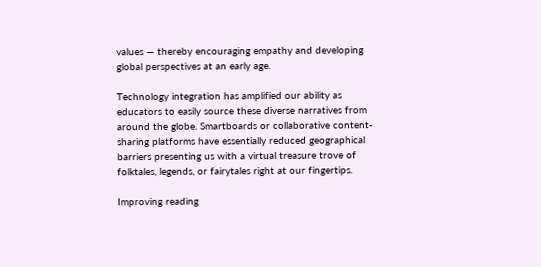values — thereby encouraging empathy and developing global perspectives at an early age.

Technology integration has amplified our ability as educators to easily source these diverse narratives from around the globe. Smartboards or collaborative content-sharing platforms have essentially reduced geographical barriers presenting us with a virtual treasure trove of folktales, legends, or fairytales right at our fingertips.

Improving reading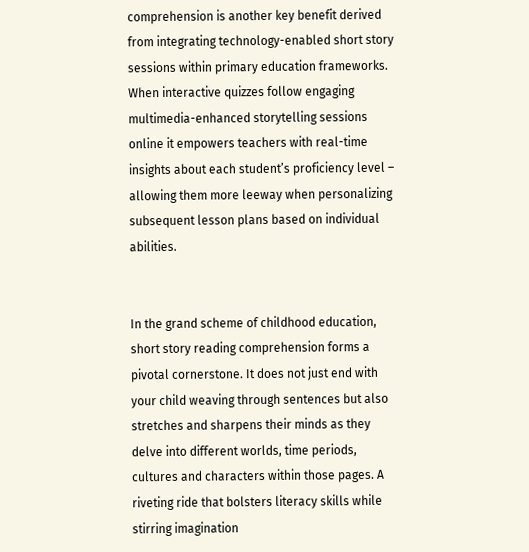comprehension is another key benefit derived from integrating technology-enabled short story sessions within primary education frameworks. When interactive quizzes follow engaging multimedia-enhanced storytelling sessions online it empowers teachers with real-time insights about each student’s proficiency level – allowing them more leeway when personalizing subsequent lesson plans based on individual abilities.


In the grand scheme of childhood education, short story reading comprehension forms a pivotal cornerstone. It does not just end with your child weaving through sentences but also stretches and sharpens their minds as they delve into different worlds, time periods, cultures and characters within those pages. A riveting ride that bolsters literacy skills while stirring imagination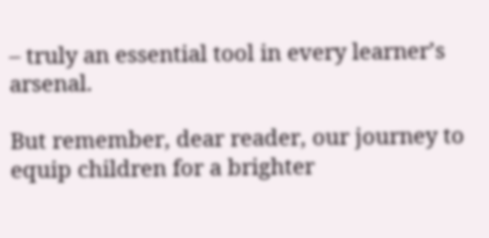– truly an essential tool in every learner’s arsenal.

But remember, dear reader, our journey to equip children for a brighter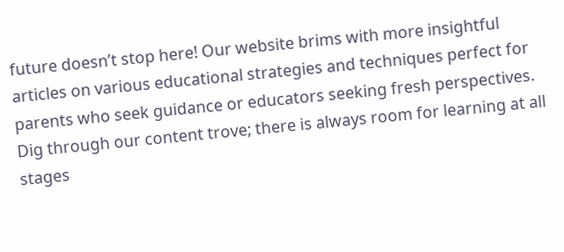future doesn’t stop here! Our website brims with more insightful articles on various educational strategies and techniques perfect for parents who seek guidance or educators seeking fresh perspectives. Dig through our content trove; there is always room for learning at all stages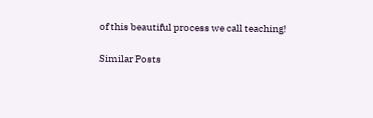of this beautiful process we call teaching!

Similar Posts